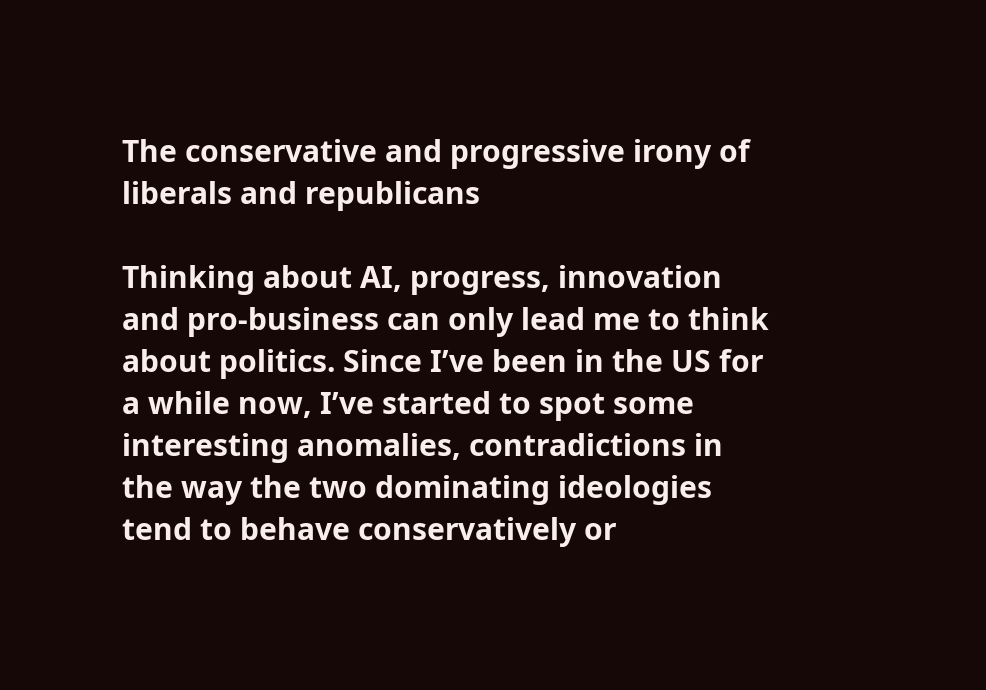The conservative and progressive irony of liberals and republicans

Thinking about AI, progress, innovation and pro-business can only lead me to think about politics. Since I’ve been in the US for a while now, I’ve started to spot some interesting anomalies, contradictions in the way the two dominating ideologies tend to behave conservatively or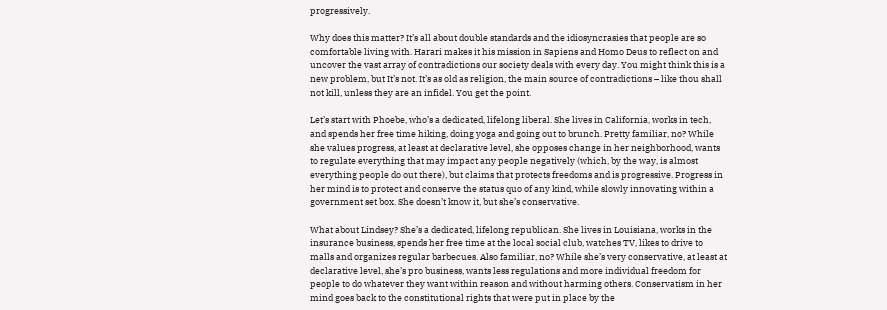progressively.

Why does this matter? It’s all about double standards and the idiosyncrasies that people are so comfortable living with. Harari makes it his mission in Sapiens and Homo Deus to reflect on and uncover the vast array of contradictions our society deals with every day. You might think this is a new problem, but It’s not. It’s as old as religion, the main source of contradictions – like thou shall not kill, unless they are an infidel. You get the point.

Let’s start with Phoebe, who’s a dedicated, lifelong liberal. She lives in California, works in tech, and spends her free time hiking, doing yoga and going out to brunch. Pretty familiar, no? While she values progress, at least at declarative level, she opposes change in her neighborhood, wants to regulate everything that may impact any people negatively (which, by the way, is almost everything people do out there), but claims that protects freedoms and is progressive. Progress in her mind is to protect and conserve the status quo of any kind, while slowly innovating within a government set box. She doesn’t know it, but she’s conservative.

What about Lindsey? She’s a dedicated, lifelong republican. She lives in Louisiana, works in the insurance business, spends her free time at the local social club, watches TV, likes to drive to malls and organizes regular barbecues. Also familiar, no? While she’s very conservative, at least at declarative level, she’s pro business, wants less regulations and more individual freedom for people to do whatever they want within reason and without harming others. Conservatism in her mind goes back to the constitutional rights that were put in place by the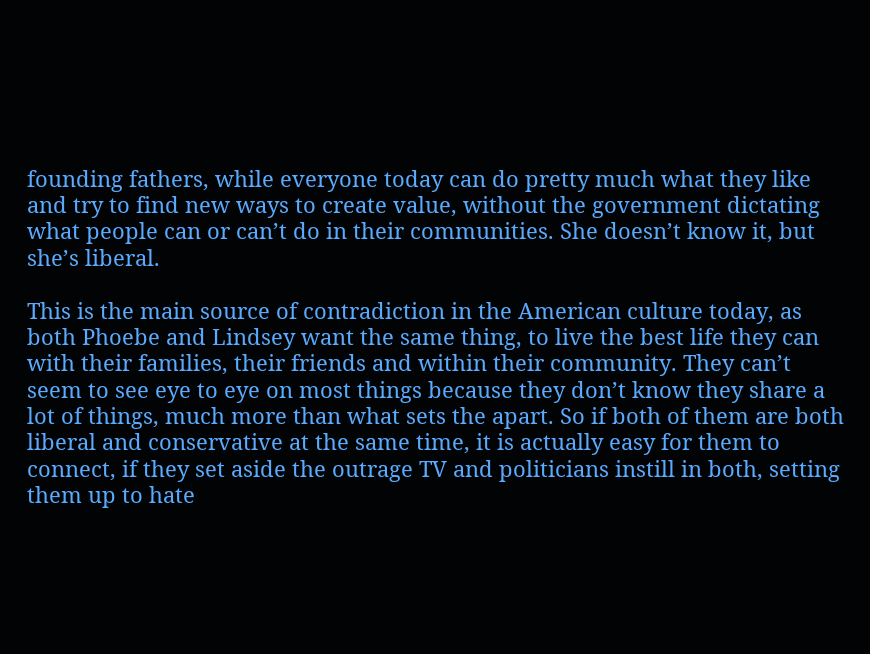founding fathers, while everyone today can do pretty much what they like and try to find new ways to create value, without the government dictating what people can or can’t do in their communities. She doesn’t know it, but she’s liberal.

This is the main source of contradiction in the American culture today, as both Phoebe and Lindsey want the same thing, to live the best life they can with their families, their friends and within their community. They can’t seem to see eye to eye on most things because they don’t know they share a lot of things, much more than what sets the apart. So if both of them are both liberal and conservative at the same time, it is actually easy for them to connect, if they set aside the outrage TV and politicians instill in both, setting them up to hate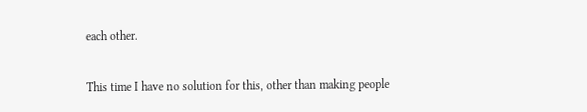each other.

This time I have no solution for this, other than making people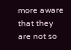more aware that they are not so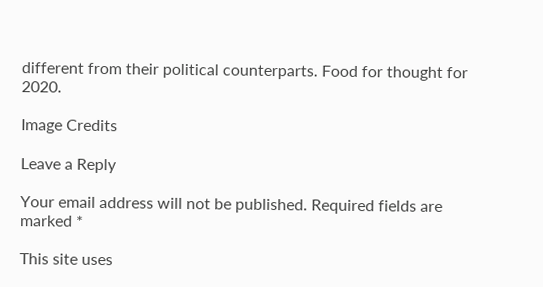different from their political counterparts. Food for thought for 2020.

Image Credits

Leave a Reply

Your email address will not be published. Required fields are marked *

This site uses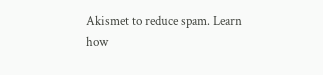Akismet to reduce spam. Learn how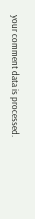your comment data is processed.